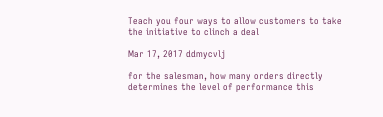Teach you four ways to allow customers to take the initiative to clinch a deal

Mar 17, 2017 ddmycvlj

for the salesman, how many orders directly determines the level of performance this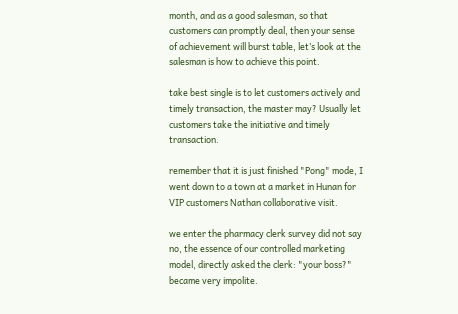month, and as a good salesman, so that customers can promptly deal, then your sense of achievement will burst table, let’s look at the salesman is how to achieve this point.

take best single is to let customers actively and timely transaction, the master may? Usually let customers take the initiative and timely transaction.

remember that it is just finished "Pong" mode, I went down to a town at a market in Hunan for VIP customers Nathan collaborative visit.

we enter the pharmacy clerk survey did not say no, the essence of our controlled marketing model, directly asked the clerk: "your boss?" became very impolite.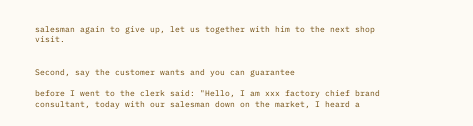salesman again to give up, let us together with him to the next shop visit.


Second, say the customer wants and you can guarantee

before I went to the clerk said: "Hello, I am xxx factory chief brand consultant, today with our salesman down on the market, I heard a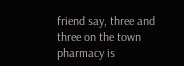friend say, three and three on the town pharmacy is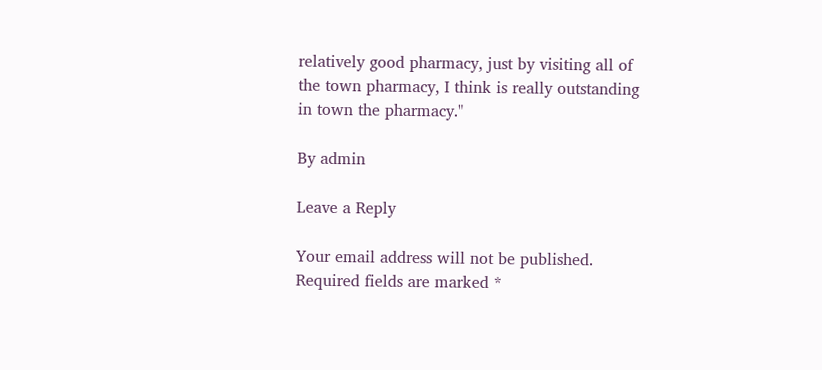relatively good pharmacy, just by visiting all of the town pharmacy, I think is really outstanding in town the pharmacy."

By admin

Leave a Reply

Your email address will not be published. Required fields are marked *